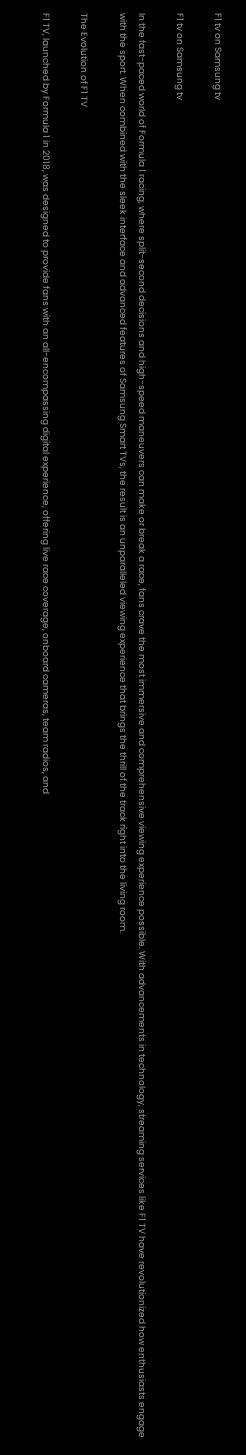F1 tv on Samsung tv

F1 tv on Samsung tv

In the fast-paced world of Formula 1 racing, where split-second decisions and high-speed maneuvers can make or break a race, fans crave the most immersive and comprehensive viewing experience possible. With advancements in technology, streaming services like F1 TV have revolutionized how enthusiasts engage with the sport. When combined with the sleek interface and advanced features of Samsung Smart TVs, the result is an unparalleled viewing experience that brings the thrill of the track right into the living room.

The Evolution of F1 TV

F1 TV, launched by Formula 1 in 2018, was designed to provide fans with an all-encompassing digital experience, offering live race coverage, onboard cameras, team radios, and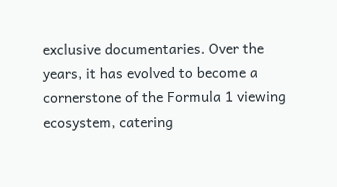exclusive documentaries. Over the years, it has evolved to become a cornerstone of the Formula 1 viewing ecosystem, catering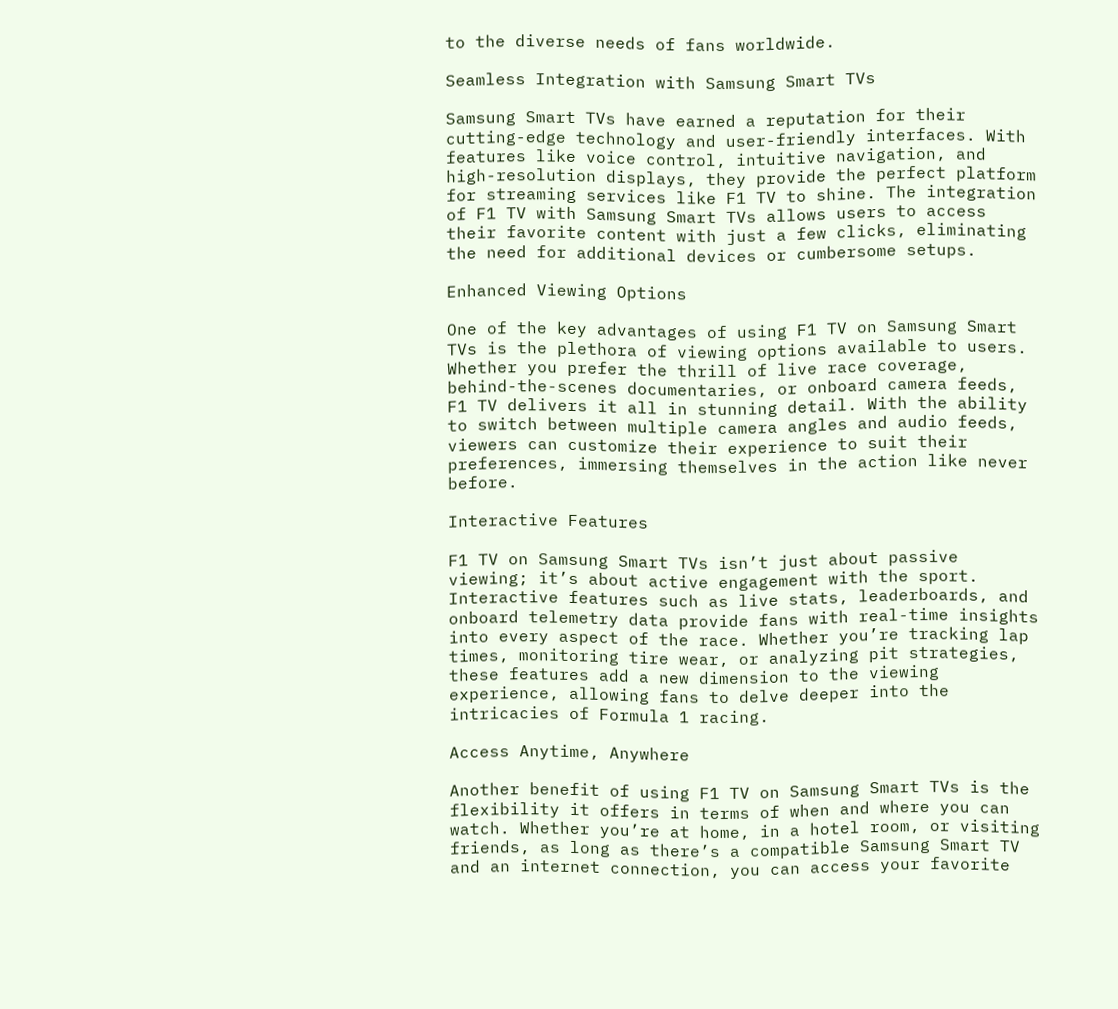to the diverse needs of fans worldwide.

Seamless Integration with Samsung Smart TVs

Samsung Smart TVs have earned a reputation for their cutting-edge technology and user-friendly interfaces. With features like voice control, intuitive navigation, and high-resolution displays, they provide the perfect platform for streaming services like F1 TV to shine. The integration of F1 TV with Samsung Smart TVs allows users to access their favorite content with just a few clicks, eliminating the need for additional devices or cumbersome setups.

Enhanced Viewing Options

One of the key advantages of using F1 TV on Samsung Smart TVs is the plethora of viewing options available to users. Whether you prefer the thrill of live race coverage, behind-the-scenes documentaries, or onboard camera feeds, F1 TV delivers it all in stunning detail. With the ability to switch between multiple camera angles and audio feeds, viewers can customize their experience to suit their preferences, immersing themselves in the action like never before.

Interactive Features

F1 TV on Samsung Smart TVs isn’t just about passive viewing; it’s about active engagement with the sport. Interactive features such as live stats, leaderboards, and onboard telemetry data provide fans with real-time insights into every aspect of the race. Whether you’re tracking lap times, monitoring tire wear, or analyzing pit strategies, these features add a new dimension to the viewing experience, allowing fans to delve deeper into the intricacies of Formula 1 racing.

Access Anytime, Anywhere

Another benefit of using F1 TV on Samsung Smart TVs is the flexibility it offers in terms of when and where you can watch. Whether you’re at home, in a hotel room, or visiting friends, as long as there’s a compatible Samsung Smart TV and an internet connection, you can access your favorite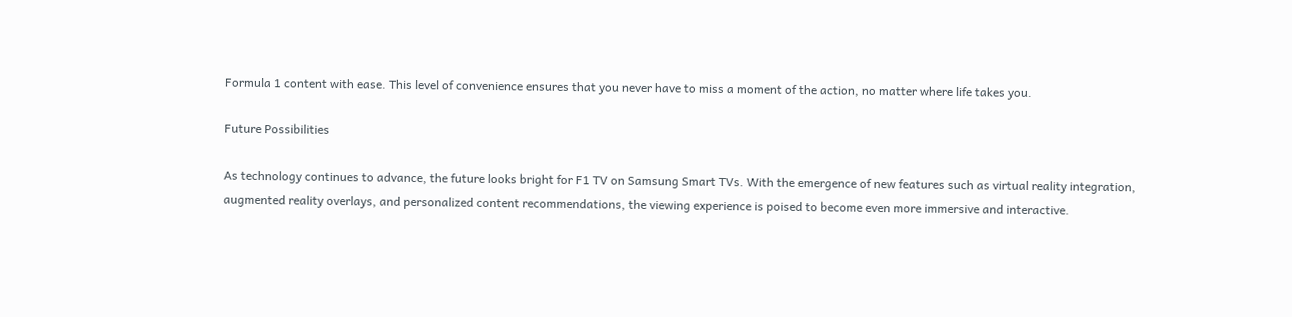Formula 1 content with ease. This level of convenience ensures that you never have to miss a moment of the action, no matter where life takes you.

Future Possibilities

As technology continues to advance, the future looks bright for F1 TV on Samsung Smart TVs. With the emergence of new features such as virtual reality integration, augmented reality overlays, and personalized content recommendations, the viewing experience is poised to become even more immersive and interactive.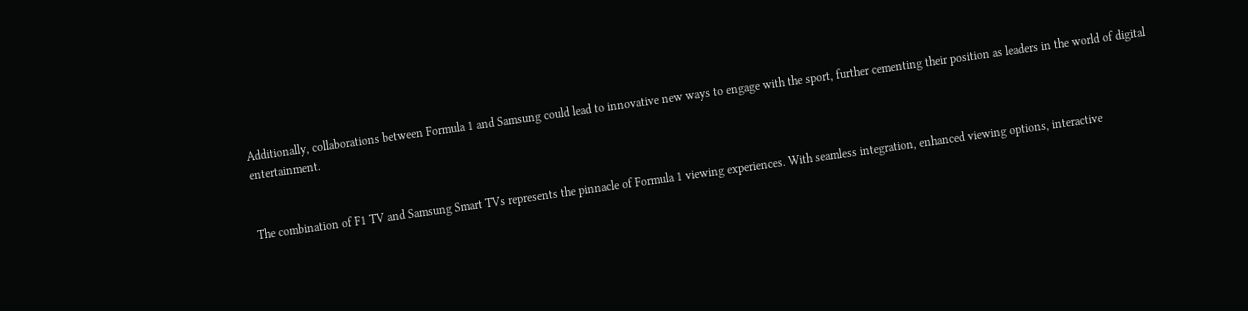Additionally, collaborations between Formula 1 and Samsung could lead to innovative new ways to engage with the sport, further cementing their position as leaders in the world of digital entertainment.


The combination of F1 TV and Samsung Smart TVs represents the pinnacle of Formula 1 viewing experiences. With seamless integration, enhanced viewing options, interactive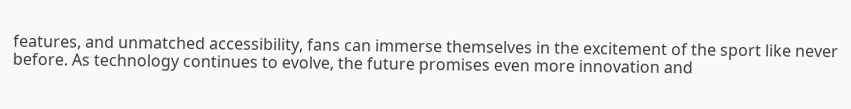features, and unmatched accessibility, fans can immerse themselves in the excitement of the sport like never before. As technology continues to evolve, the future promises even more innovation and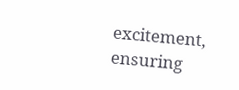excitement, ensuring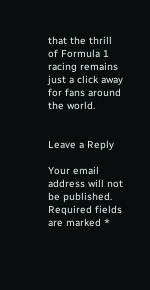that the thrill of Formula 1 racing remains just a click away for fans around the world.


Leave a Reply

Your email address will not be published. Required fields are marked *